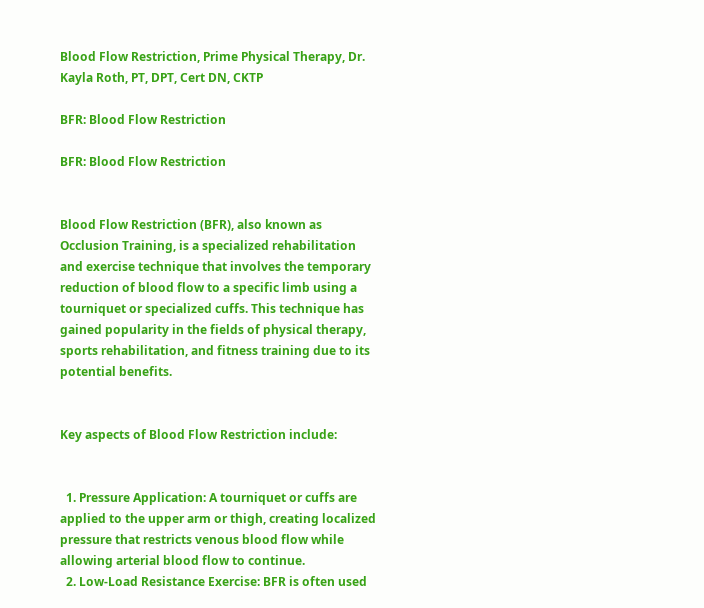Blood Flow Restriction, Prime Physical Therapy, Dr. Kayla Roth, PT, DPT, Cert DN, CKTP

BFR: Blood Flow Restriction

BFR: Blood Flow Restriction


Blood Flow Restriction (BFR), also known as Occlusion Training, is a specialized rehabilitation and exercise technique that involves the temporary reduction of blood flow to a specific limb using a tourniquet or specialized cuffs. This technique has gained popularity in the fields of physical therapy, sports rehabilitation, and fitness training due to its potential benefits.


Key aspects of Blood Flow Restriction include:


  1. Pressure Application: A tourniquet or cuffs are applied to the upper arm or thigh, creating localized pressure that restricts venous blood flow while allowing arterial blood flow to continue.
  2. Low-Load Resistance Exercise: BFR is often used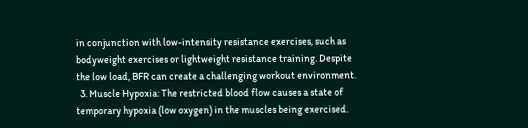in conjunction with low-intensity resistance exercises, such as bodyweight exercises or lightweight resistance training. Despite the low load, BFR can create a challenging workout environment.
  3. Muscle Hypoxia: The restricted blood flow causes a state of temporary hypoxia (low oxygen) in the muscles being exercised.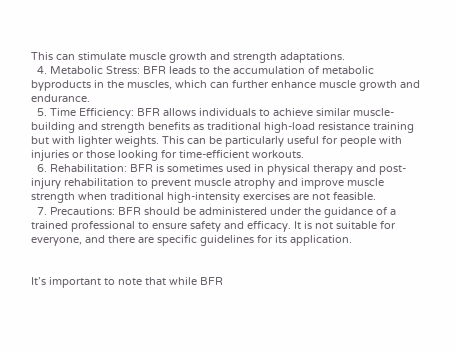This can stimulate muscle growth and strength adaptations.
  4. Metabolic Stress: BFR leads to the accumulation of metabolic byproducts in the muscles, which can further enhance muscle growth and endurance.
  5. Time Efficiency: BFR allows individuals to achieve similar muscle-building and strength benefits as traditional high-load resistance training but with lighter weights. This can be particularly useful for people with injuries or those looking for time-efficient workouts.
  6. Rehabilitation: BFR is sometimes used in physical therapy and post-injury rehabilitation to prevent muscle atrophy and improve muscle strength when traditional high-intensity exercises are not feasible.
  7. Precautions: BFR should be administered under the guidance of a trained professional to ensure safety and efficacy. It is not suitable for everyone, and there are specific guidelines for its application.


It’s important to note that while BFR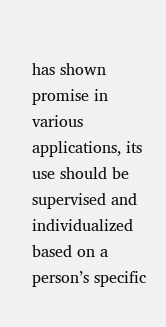has shown promise in various applications, its use should be supervised and individualized based on a person’s specific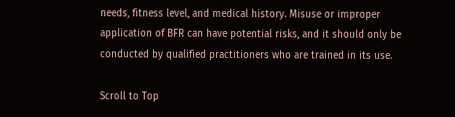needs, fitness level, and medical history. Misuse or improper application of BFR can have potential risks, and it should only be conducted by qualified practitioners who are trained in its use.

Scroll to Top